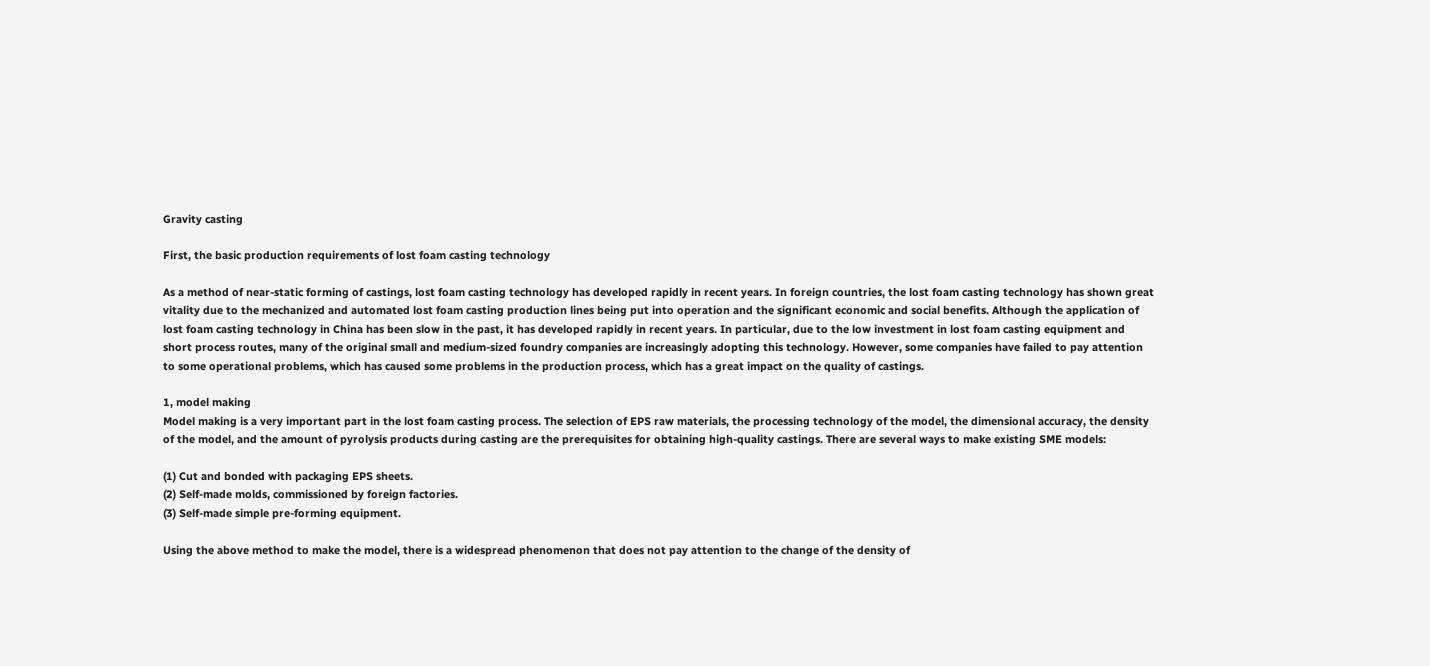Gravity casting

First, the basic production requirements of lost foam casting technology

As a method of near-static forming of castings, lost foam casting technology has developed rapidly in recent years. In foreign countries, the lost foam casting technology has shown great vitality due to the mechanized and automated lost foam casting production lines being put into operation and the significant economic and social benefits. Although the application of lost foam casting technology in China has been slow in the past, it has developed rapidly in recent years. In particular, due to the low investment in lost foam casting equipment and short process routes, many of the original small and medium-sized foundry companies are increasingly adopting this technology. However, some companies have failed to pay attention to some operational problems, which has caused some problems in the production process, which has a great impact on the quality of castings.

1, model making
Model making is a very important part in the lost foam casting process. The selection of EPS raw materials, the processing technology of the model, the dimensional accuracy, the density of the model, and the amount of pyrolysis products during casting are the prerequisites for obtaining high-quality castings. There are several ways to make existing SME models:

(1) Cut and bonded with packaging EPS sheets.
(2) Self-made molds, commissioned by foreign factories.
(3) Self-made simple pre-forming equipment.

Using the above method to make the model, there is a widespread phenomenon that does not pay attention to the change of the density of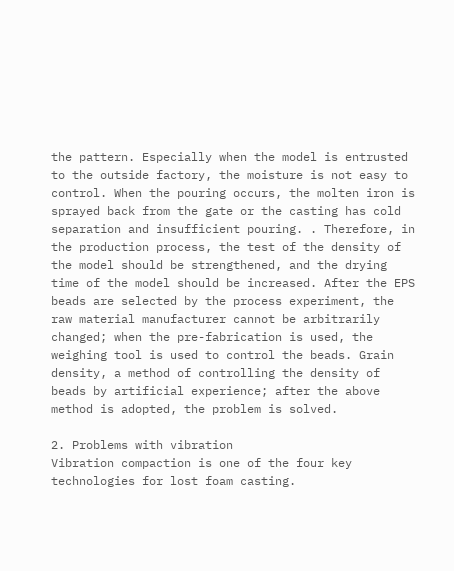the pattern. Especially when the model is entrusted to the outside factory, the moisture is not easy to control. When the pouring occurs, the molten iron is sprayed back from the gate or the casting has cold separation and insufficient pouring. . Therefore, in the production process, the test of the density of the model should be strengthened, and the drying time of the model should be increased. After the EPS beads are selected by the process experiment, the raw material manufacturer cannot be arbitrarily changed; when the pre-fabrication is used, the weighing tool is used to control the beads. Grain density, a method of controlling the density of beads by artificial experience; after the above method is adopted, the problem is solved.

2. Problems with vibration
Vibration compaction is one of the four key technologies for lost foam casting.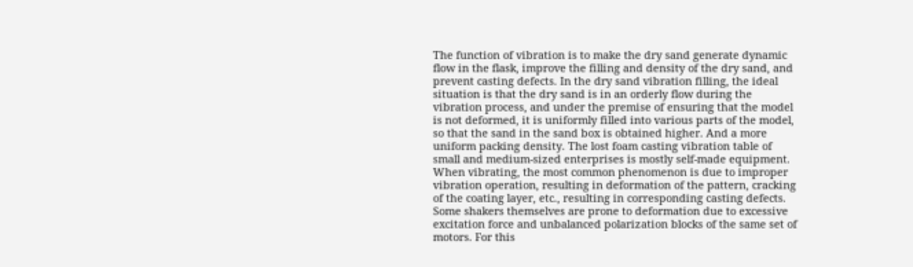The function of vibration is to make the dry sand generate dynamic flow in the flask, improve the filling and density of the dry sand, and prevent casting defects. In the dry sand vibration filling, the ideal situation is that the dry sand is in an orderly flow during the vibration process, and under the premise of ensuring that the model is not deformed, it is uniformly filled into various parts of the model, so that the sand in the sand box is obtained higher. And a more uniform packing density. The lost foam casting vibration table of small and medium-sized enterprises is mostly self-made equipment. When vibrating, the most common phenomenon is due to improper vibration operation, resulting in deformation of the pattern, cracking of the coating layer, etc., resulting in corresponding casting defects. Some shakers themselves are prone to deformation due to excessive excitation force and unbalanced polarization blocks of the same set of motors. For this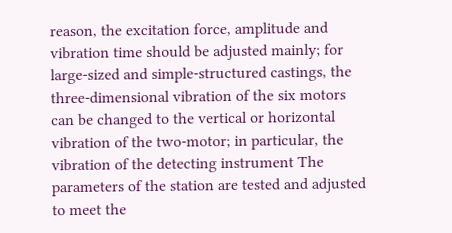reason, the excitation force, amplitude and vibration time should be adjusted mainly; for large-sized and simple-structured castings, the three-dimensional vibration of the six motors can be changed to the vertical or horizontal vibration of the two-motor; in particular, the vibration of the detecting instrument The parameters of the station are tested and adjusted to meet the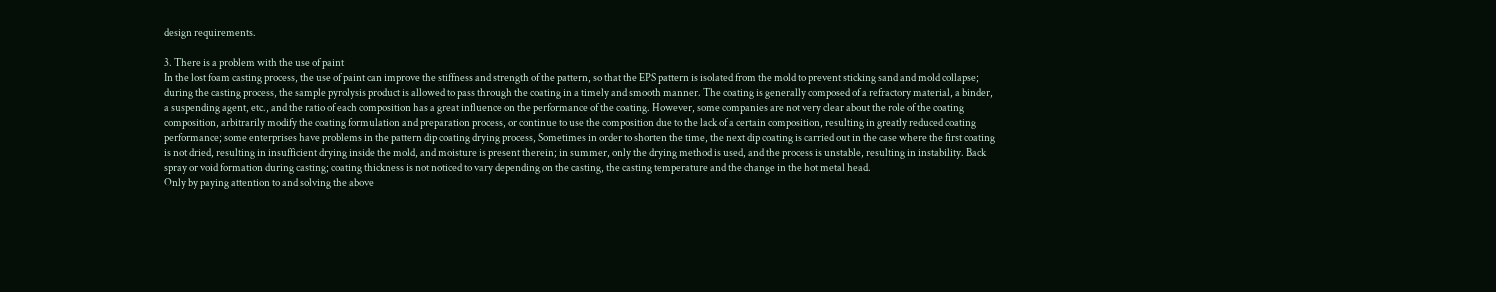design requirements.

3. There is a problem with the use of paint
In the lost foam casting process, the use of paint can improve the stiffness and strength of the pattern, so that the EPS pattern is isolated from the mold to prevent sticking sand and mold collapse; during the casting process, the sample pyrolysis product is allowed to pass through the coating in a timely and smooth manner. The coating is generally composed of a refractory material, a binder, a suspending agent, etc., and the ratio of each composition has a great influence on the performance of the coating. However, some companies are not very clear about the role of the coating composition, arbitrarily modify the coating formulation and preparation process, or continue to use the composition due to the lack of a certain composition, resulting in greatly reduced coating performance; some enterprises have problems in the pattern dip coating drying process, Sometimes in order to shorten the time, the next dip coating is carried out in the case where the first coating is not dried, resulting in insufficient drying inside the mold, and moisture is present therein; in summer, only the drying method is used, and the process is unstable, resulting in instability. Back spray or void formation during casting; coating thickness is not noticed to vary depending on the casting, the casting temperature and the change in the hot metal head.
Only by paying attention to and solving the above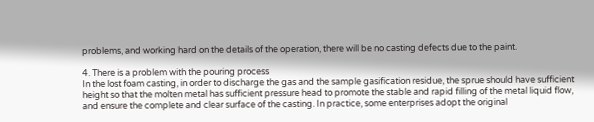problems, and working hard on the details of the operation, there will be no casting defects due to the paint.

4. There is a problem with the pouring process
In the lost foam casting, in order to discharge the gas and the sample gasification residue, the sprue should have sufficient height so that the molten metal has sufficient pressure head to promote the stable and rapid filling of the metal liquid flow, and ensure the complete and clear surface of the casting. In practice, some enterprises adopt the original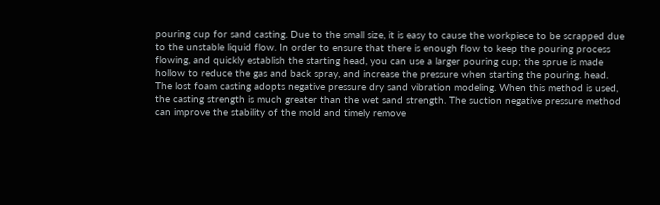pouring cup for sand casting. Due to the small size, it is easy to cause the workpiece to be scrapped due to the unstable liquid flow. In order to ensure that there is enough flow to keep the pouring process flowing, and quickly establish the starting head, you can use a larger pouring cup; the sprue is made hollow to reduce the gas and back spray, and increase the pressure when starting the pouring. head.
The lost foam casting adopts negative pressure dry sand vibration modeling. When this method is used, the casting strength is much greater than the wet sand strength. The suction negative pressure method can improve the stability of the mold and timely remove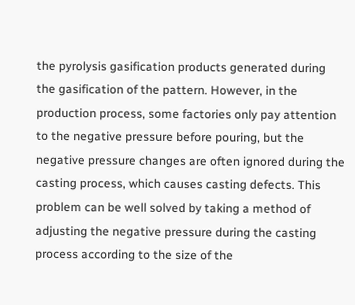the pyrolysis gasification products generated during the gasification of the pattern. However, in the production process, some factories only pay attention to the negative pressure before pouring, but the negative pressure changes are often ignored during the casting process, which causes casting defects. This problem can be well solved by taking a method of adjusting the negative pressure during the casting process according to the size of the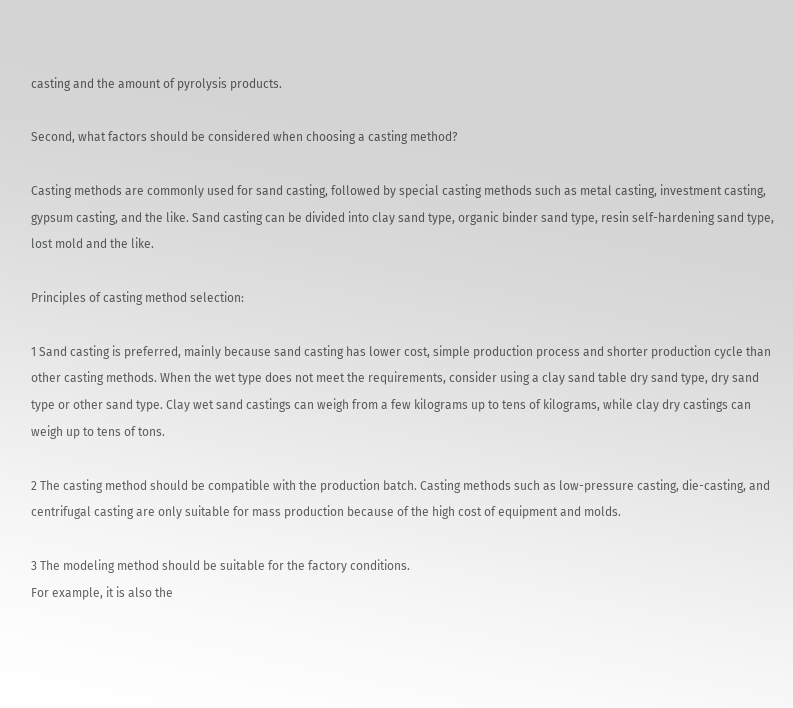casting and the amount of pyrolysis products.

Second, what factors should be considered when choosing a casting method?

Casting methods are commonly used for sand casting, followed by special casting methods such as metal casting, investment casting, gypsum casting, and the like. Sand casting can be divided into clay sand type, organic binder sand type, resin self-hardening sand type, lost mold and the like.

Principles of casting method selection:

1 Sand casting is preferred, mainly because sand casting has lower cost, simple production process and shorter production cycle than other casting methods. When the wet type does not meet the requirements, consider using a clay sand table dry sand type, dry sand type or other sand type. Clay wet sand castings can weigh from a few kilograms up to tens of kilograms, while clay dry castings can weigh up to tens of tons.

2 The casting method should be compatible with the production batch. Casting methods such as low-pressure casting, die-casting, and centrifugal casting are only suitable for mass production because of the high cost of equipment and molds.

3 The modeling method should be suitable for the factory conditions.
For example, it is also the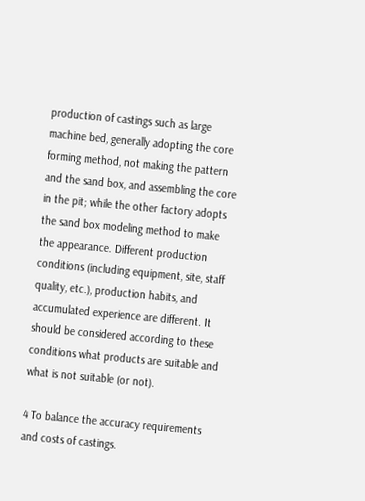production of castings such as large machine bed, generally adopting the core forming method, not making the pattern and the sand box, and assembling the core in the pit; while the other factory adopts the sand box modeling method to make the appearance. Different production conditions (including equipment, site, staff quality, etc.), production habits, and accumulated experience are different. It should be considered according to these conditions what products are suitable and what is not suitable (or not).

4 To balance the accuracy requirements and costs of castings.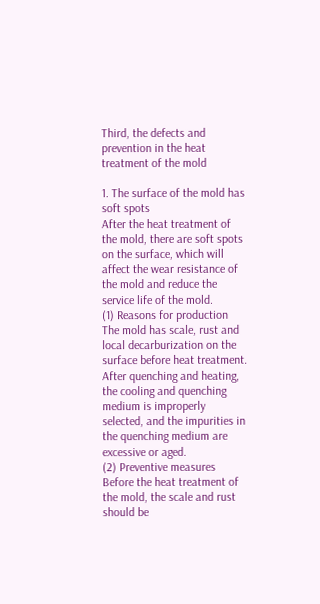Third, the defects and prevention in the heat treatment of the mold

1. The surface of the mold has soft spots
After the heat treatment of the mold, there are soft spots on the surface, which will affect the wear resistance of the mold and reduce the service life of the mold.
(1) Reasons for production
The mold has scale, rust and local decarburization on the surface before heat treatment. After quenching and heating, the cooling and quenching medium is improperly selected, and the impurities in the quenching medium are excessive or aged.
(2) Preventive measures
Before the heat treatment of the mold, the scale and rust should be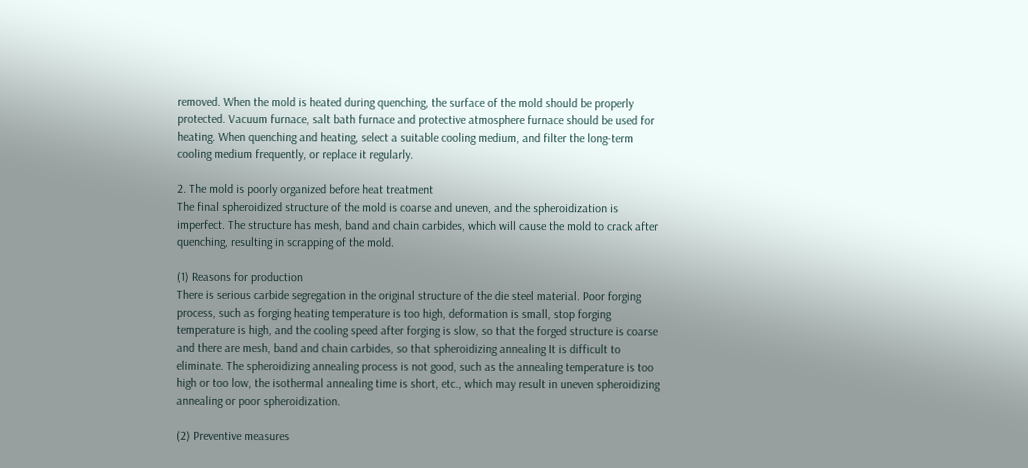removed. When the mold is heated during quenching, the surface of the mold should be properly protected. Vacuum furnace, salt bath furnace and protective atmosphere furnace should be used for heating. When quenching and heating, select a suitable cooling medium, and filter the long-term cooling medium frequently, or replace it regularly.

2. The mold is poorly organized before heat treatment
The final spheroidized structure of the mold is coarse and uneven, and the spheroidization is imperfect. The structure has mesh, band and chain carbides, which will cause the mold to crack after quenching, resulting in scrapping of the mold.

(1) Reasons for production
There is serious carbide segregation in the original structure of the die steel material. Poor forging process, such as forging heating temperature is too high, deformation is small, stop forging temperature is high, and the cooling speed after forging is slow, so that the forged structure is coarse and there are mesh, band and chain carbides, so that spheroidizing annealing It is difficult to eliminate. The spheroidizing annealing process is not good, such as the annealing temperature is too high or too low, the isothermal annealing time is short, etc., which may result in uneven spheroidizing annealing or poor spheroidization.

(2) Preventive measures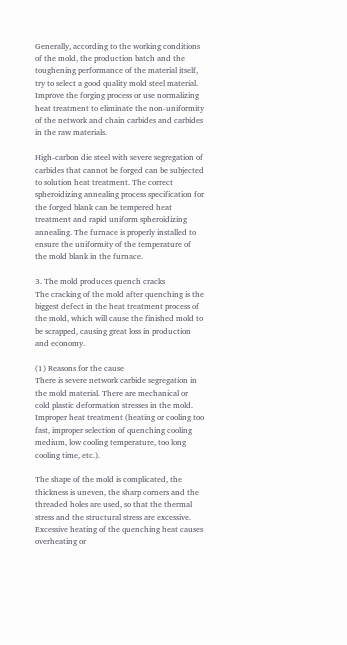Generally, according to the working conditions of the mold, the production batch and the toughening performance of the material itself, try to select a good quality mold steel material. Improve the forging process or use normalizing heat treatment to eliminate the non-uniformity of the network and chain carbides and carbides in the raw materials.

High-carbon die steel with severe segregation of carbides that cannot be forged can be subjected to solution heat treatment. The correct spheroidizing annealing process specification for the forged blank can be tempered heat treatment and rapid uniform spheroidizing annealing. The furnace is properly installed to ensure the uniformity of the temperature of the mold blank in the furnace.

3. The mold produces quench cracks
The cracking of the mold after quenching is the biggest defect in the heat treatment process of the mold, which will cause the finished mold to be scrapped, causing great loss in production and economy.

(1) Reasons for the cause
There is severe network carbide segregation in the mold material. There are mechanical or cold plastic deformation stresses in the mold. Improper heat treatment (heating or cooling too fast, improper selection of quenching cooling medium, low cooling temperature, too long cooling time, etc.).

The shape of the mold is complicated, the thickness is uneven, the sharp corners and the threaded holes are used, so that the thermal stress and the structural stress are excessive. Excessive heating of the quenching heat causes overheating or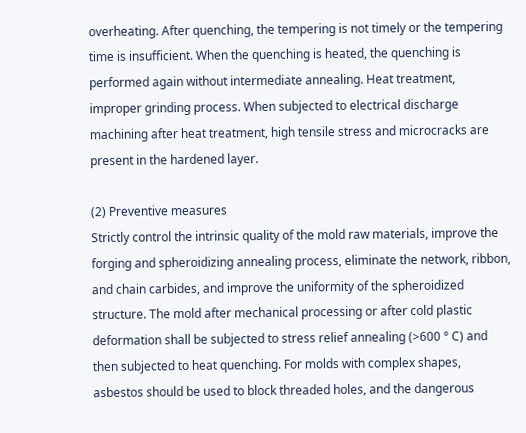overheating. After quenching, the tempering is not timely or the tempering time is insufficient. When the quenching is heated, the quenching is performed again without intermediate annealing. Heat treatment, improper grinding process. When subjected to electrical discharge machining after heat treatment, high tensile stress and microcracks are present in the hardened layer.

(2) Preventive measures
Strictly control the intrinsic quality of the mold raw materials, improve the forging and spheroidizing annealing process, eliminate the network, ribbon, and chain carbides, and improve the uniformity of the spheroidized structure. The mold after mechanical processing or after cold plastic deformation shall be subjected to stress relief annealing (>600 ° C) and then subjected to heat quenching. For molds with complex shapes, asbestos should be used to block threaded holes, and the dangerous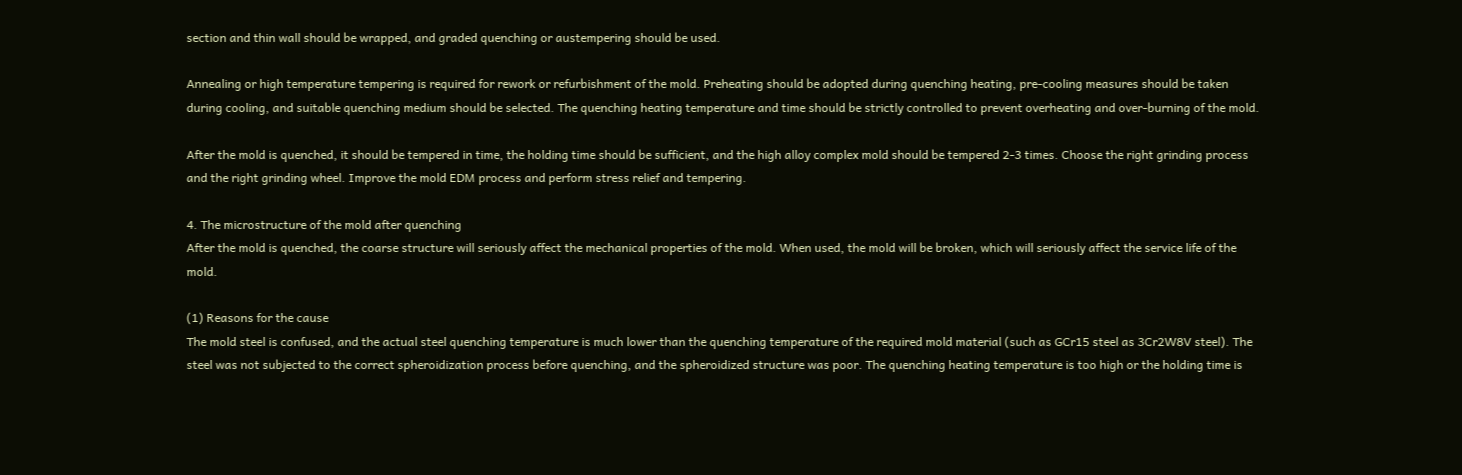section and thin wall should be wrapped, and graded quenching or austempering should be used.

Annealing or high temperature tempering is required for rework or refurbishment of the mold. Preheating should be adopted during quenching heating, pre-cooling measures should be taken during cooling, and suitable quenching medium should be selected. The quenching heating temperature and time should be strictly controlled to prevent overheating and over-burning of the mold.

After the mold is quenched, it should be tempered in time, the holding time should be sufficient, and the high alloy complex mold should be tempered 2-3 times. Choose the right grinding process and the right grinding wheel. Improve the mold EDM process and perform stress relief and tempering.

4. The microstructure of the mold after quenching
After the mold is quenched, the coarse structure will seriously affect the mechanical properties of the mold. When used, the mold will be broken, which will seriously affect the service life of the mold.

(1) Reasons for the cause
The mold steel is confused, and the actual steel quenching temperature is much lower than the quenching temperature of the required mold material (such as GCr15 steel as 3Cr2W8V steel). The steel was not subjected to the correct spheroidization process before quenching, and the spheroidized structure was poor. The quenching heating temperature is too high or the holding time is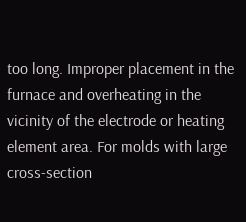too long. Improper placement in the furnace and overheating in the vicinity of the electrode or heating element area. For molds with large cross-section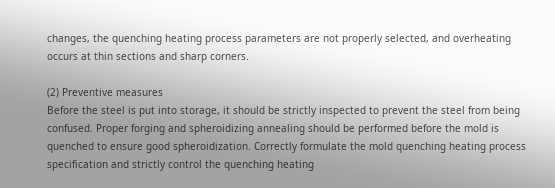changes, the quenching heating process parameters are not properly selected, and overheating occurs at thin sections and sharp corners.

(2) Preventive measures
Before the steel is put into storage, it should be strictly inspected to prevent the steel from being confused. Proper forging and spheroidizing annealing should be performed before the mold is quenched to ensure good spheroidization. Correctly formulate the mold quenching heating process specification and strictly control the quenching heating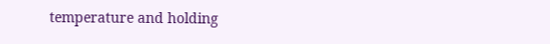temperature and holding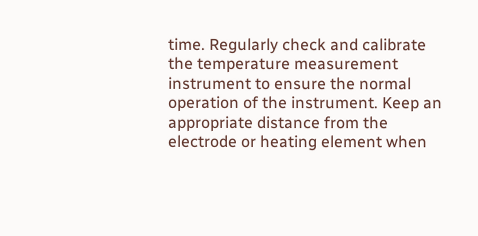time. Regularly check and calibrate the temperature measurement instrument to ensure the normal operation of the instrument. Keep an appropriate distance from the electrode or heating element when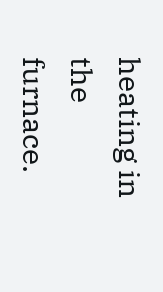heating in the furnace.